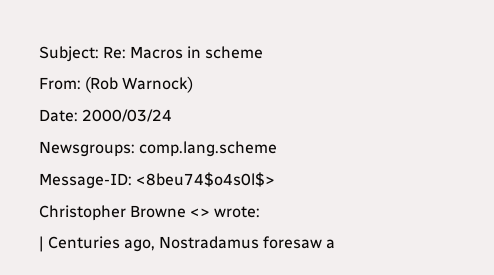Subject: Re: Macros in scheme
From: (Rob Warnock)
Date: 2000/03/24
Newsgroups: comp.lang.scheme
Message-ID: <8beu74$o4s0l$>
Christopher Browne <> wrote:
| Centuries ago, Nostradamus foresaw a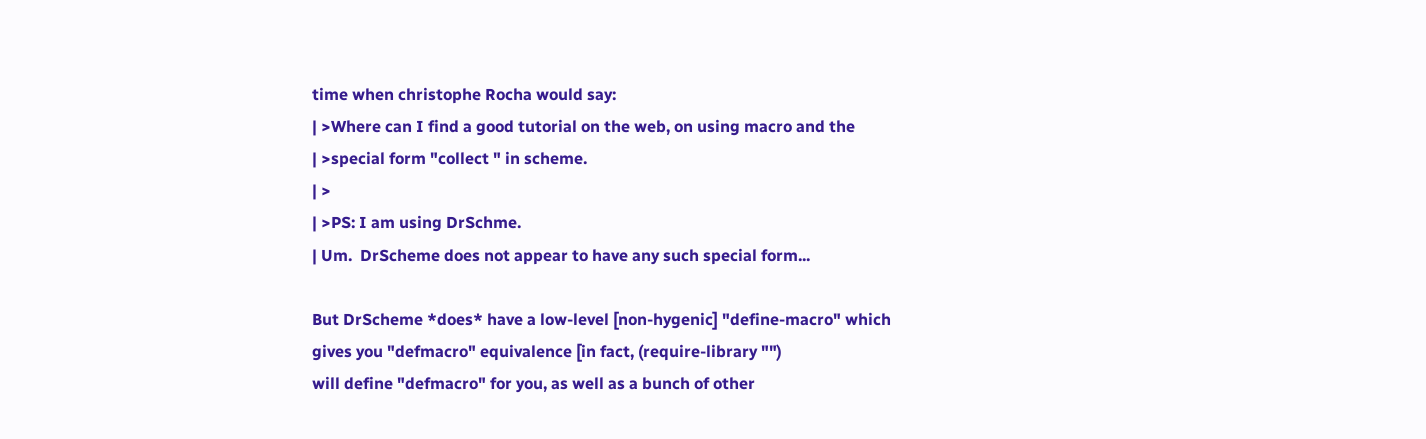time when christophe Rocha would say:
| >Where can I find a good tutorial on the web, on using macro and the
| >special form "collect " in scheme.
| >
| >PS: I am using DrSchme.
| Um.  DrScheme does not appear to have any such special form...

But DrScheme *does* have a low-level [non-hygenic] "define-macro" which
gives you "defmacro" equivalence [in fact, (require-library "")
will define "defmacro" for you, as well as a bunch of other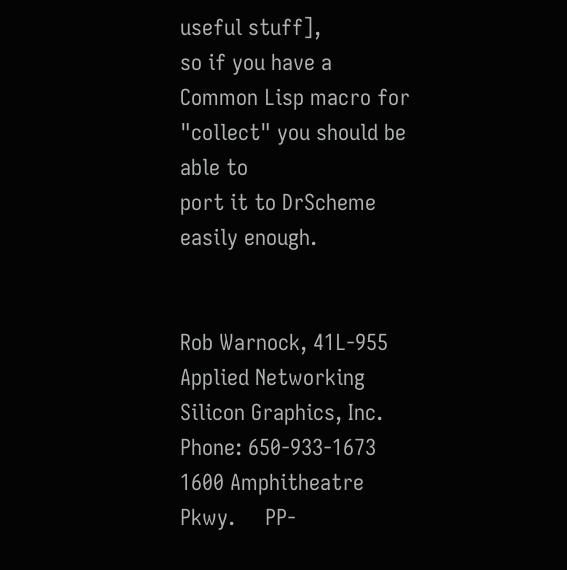useful stuff],
so if you have a Common Lisp macro for "collect" you should be able to
port it to DrScheme easily enough.


Rob Warnock, 41L-955
Applied Networking
Silicon Graphics, Inc.      Phone: 650-933-1673
1600 Amphitheatre Pkwy.     PP-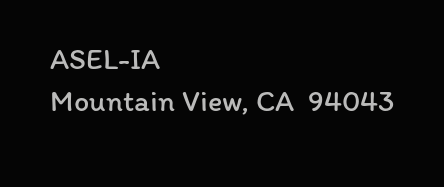ASEL-IA
Mountain View, CA  94043